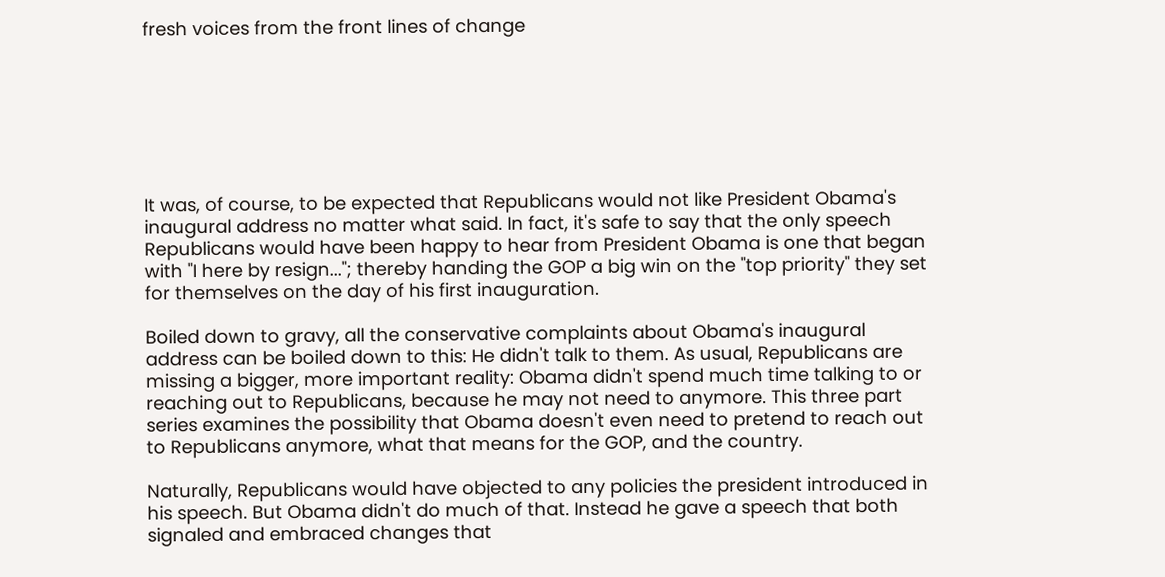fresh voices from the front lines of change







It was, of course, to be expected that Republicans would not like President Obama's inaugural address no matter what said. In fact, it's safe to say that the only speech Republicans would have been happy to hear from President Obama is one that began with "I here by resign..."; thereby handing the GOP a big win on the "top priority" they set for themselves on the day of his first inauguration.

Boiled down to gravy, all the conservative complaints about Obama's inaugural address can be boiled down to this: He didn't talk to them. As usual, Republicans are missing a bigger, more important reality: Obama didn't spend much time talking to or reaching out to Republicans, because he may not need to anymore. This three part series examines the possibility that Obama doesn't even need to pretend to reach out to Republicans anymore, what that means for the GOP, and the country.

Naturally, Republicans would have objected to any policies the president introduced in his speech. But Obama didn't do much of that. Instead he gave a speech that both signaled and embraced changes that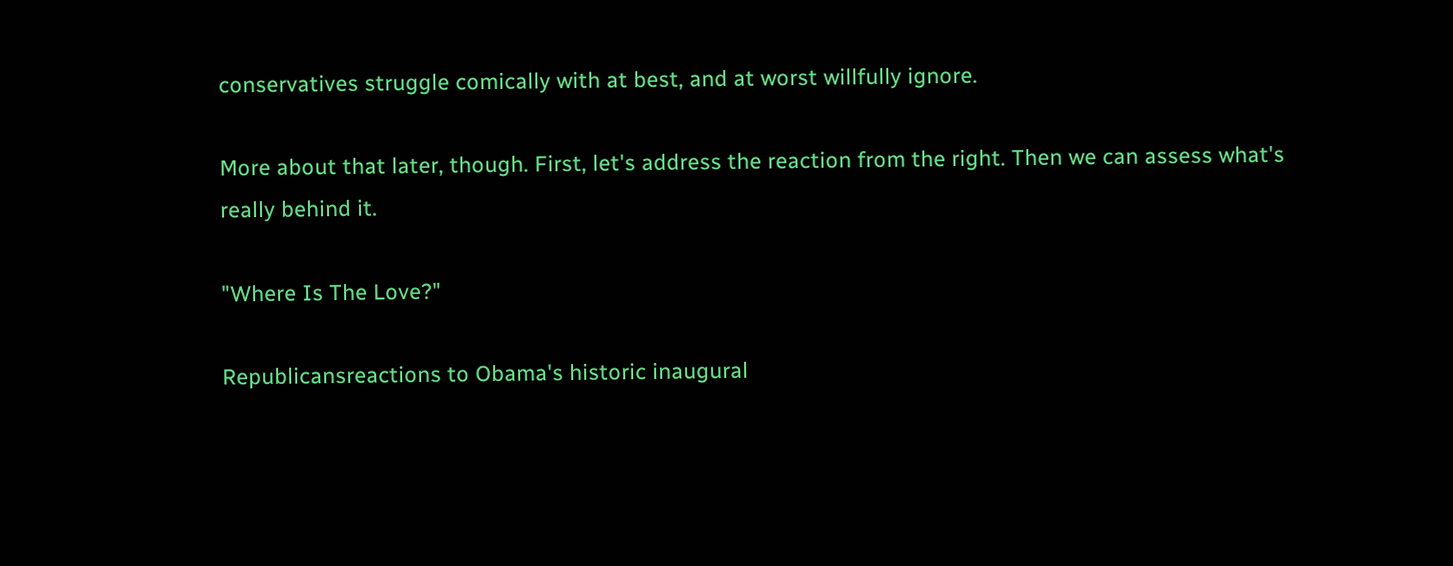conservatives struggle comically with at best, and at worst willfully ignore.

More about that later, though. First, let's address the reaction from the right. Then we can assess what's really behind it.

"Where Is The Love?"

Republicansreactions to Obama's historic inaugural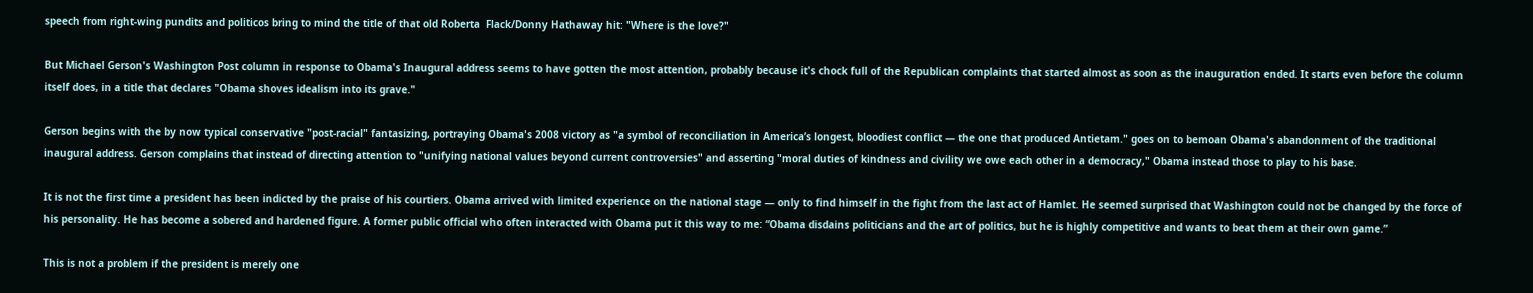speech from right-wing pundits and politicos bring to mind the title of that old Roberta  Flack/Donny Hathaway hit: "Where is the love?"

But Michael Gerson's Washington Post column in response to Obama's Inaugural address seems to have gotten the most attention, probably because it's chock full of the Republican complaints that started almost as soon as the inauguration ended. It starts even before the column itself does, in a title that declares "Obama shoves idealism into its grave."

Gerson begins with the by now typical conservative "post-racial" fantasizing, portraying Obama's 2008 victory as "a symbol of reconciliation in America’s longest, bloodiest conflict — the one that produced Antietam." goes on to bemoan Obama's abandonment of the traditional inaugural address. Gerson complains that instead of directing attention to "unifying national values beyond current controversies" and asserting "moral duties of kindness and civility we owe each other in a democracy," Obama instead those to play to his base.

It is not the first time a president has been indicted by the praise of his courtiers. Obama arrived with limited experience on the national stage — only to find himself in the fight from the last act of Hamlet. He seemed surprised that Washington could not be changed by the force of his personality. He has become a sobered and hardened figure. A former public official who often interacted with Obama put it this way to me: “Obama disdains politicians and the art of politics, but he is highly competitive and wants to beat them at their own game.”

This is not a problem if the president is merely one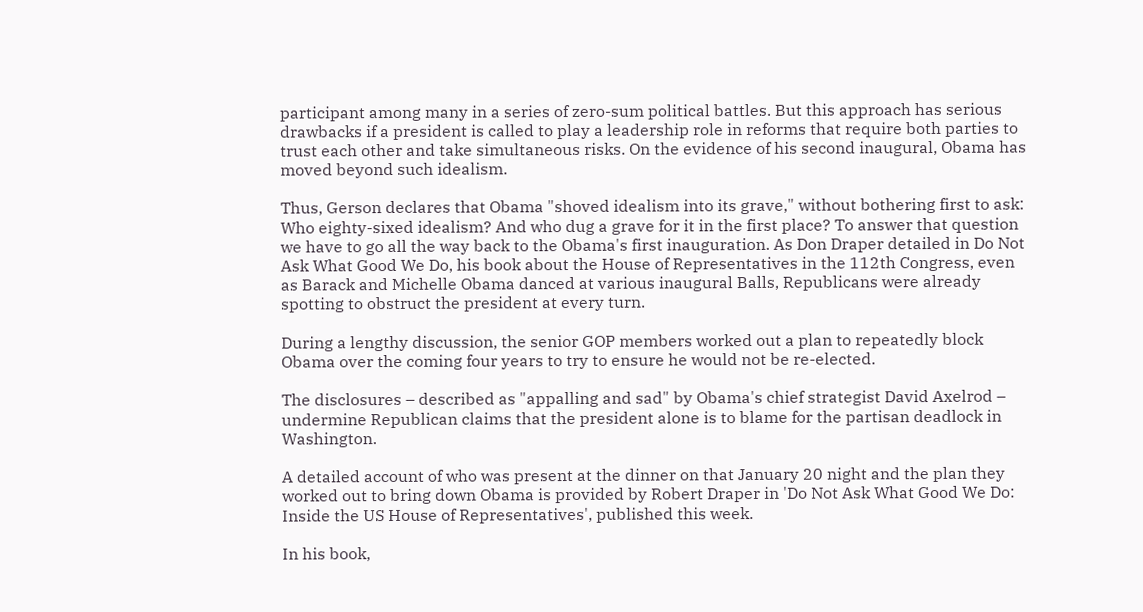participant among many in a series of zero-sum political battles. But this approach has serious drawbacks if a president is called to play a leadership role in reforms that require both parties to trust each other and take simultaneous risks. On the evidence of his second inaugural, Obama has moved beyond such idealism.

Thus, Gerson declares that Obama "shoved idealism into its grave," without bothering first to ask: Who eighty-sixed idealism? And who dug a grave for it in the first place? To answer that question we have to go all the way back to the Obama's first inauguration. As Don Draper detailed in Do Not Ask What Good We Do, his book about the House of Representatives in the 112th Congress, even as Barack and Michelle Obama danced at various inaugural Balls, Republicans were already spotting to obstruct the president at every turn.

During a lengthy discussion, the senior GOP members worked out a plan to repeatedly block Obama over the coming four years to try to ensure he would not be re-elected.

The disclosures – described as "appalling and sad" by Obama's chief strategist David Axelrod – undermine Republican claims that the president alone is to blame for the partisan deadlock in Washington.

A detailed account of who was present at the dinner on that January 20 night and the plan they worked out to bring down Obama is provided by Robert Draper in 'Do Not Ask What Good We Do: Inside the US House of Representatives', published this week.

In his book,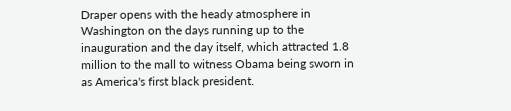Draper opens with the heady atmosphere in Washington on the days running up to the inauguration and the day itself, which attracted 1.8 million to the mall to witness Obama being sworn in as America's first black president.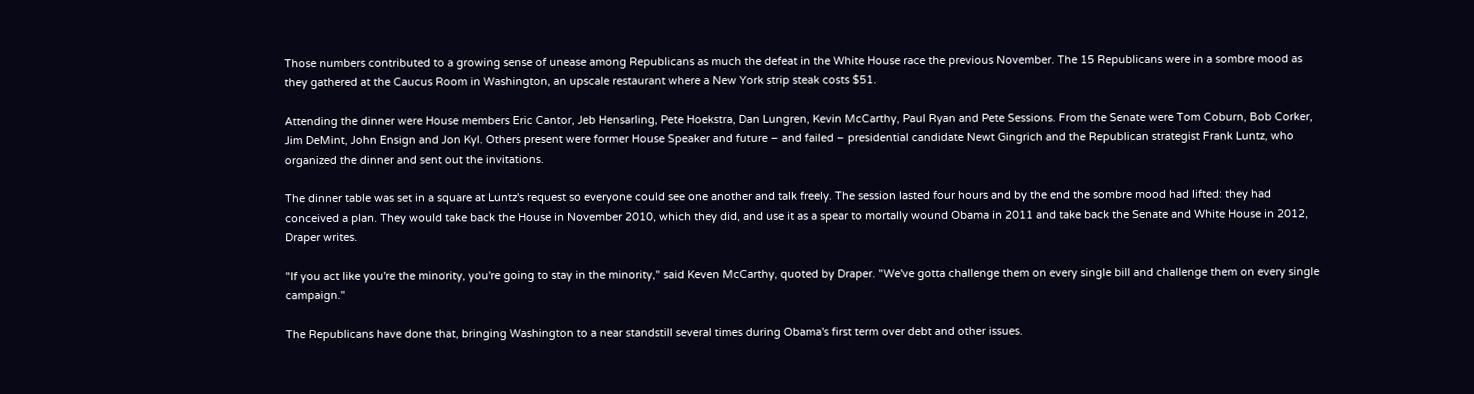Those numbers contributed to a growing sense of unease among Republicans as much the defeat in the White House race the previous November. The 15 Republicans were in a sombre mood as they gathered at the Caucus Room in Washington, an upscale restaurant where a New York strip steak costs $51.

Attending the dinner were House members Eric Cantor, Jeb Hensarling, Pete Hoekstra, Dan Lungren, Kevin McCarthy, Paul Ryan and Pete Sessions. From the Senate were Tom Coburn, Bob Corker, Jim DeMint, John Ensign and Jon Kyl. Others present were former House Speaker and future – and failed – presidential candidate Newt Gingrich and the Republican strategist Frank Luntz, who organized the dinner and sent out the invitations.

The dinner table was set in a square at Luntz's request so everyone could see one another and talk freely. The session lasted four hours and by the end the sombre mood had lifted: they had conceived a plan. They would take back the House in November 2010, which they did, and use it as a spear to mortally wound Obama in 2011 and take back the Senate and White House in 2012, Draper writes.

"If you act like you're the minority, you're going to stay in the minority," said Keven McCarthy, quoted by Draper. "We've gotta challenge them on every single bill and challenge them on every single campaign."

The Republicans have done that, bringing Washington to a near standstill several times during Obama's first term over debt and other issues.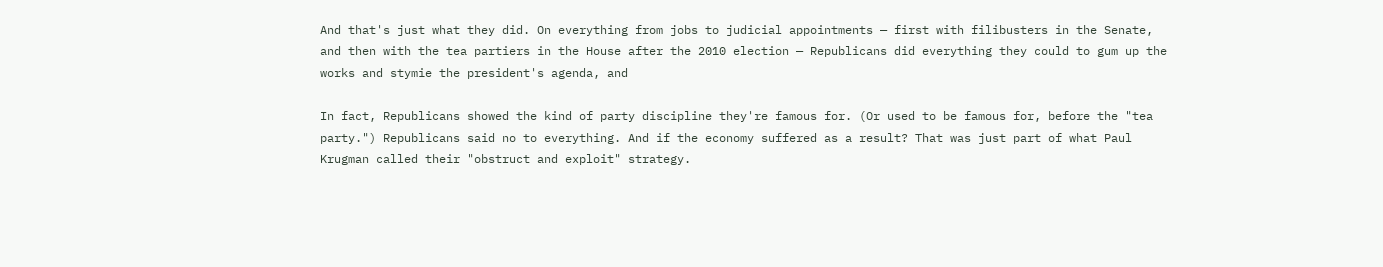And that's just what they did. On everything from jobs to judicial appointments — first with filibusters in the Senate, and then with the tea partiers in the House after the 2010 election — Republicans did everything they could to gum up the works and stymie the president's agenda, and

In fact, Republicans showed the kind of party discipline they're famous for. (Or used to be famous for, before the "tea party.") Republicans said no to everything. And if the economy suffered as a result? That was just part of what Paul Krugman called their "obstruct and exploit" strategy.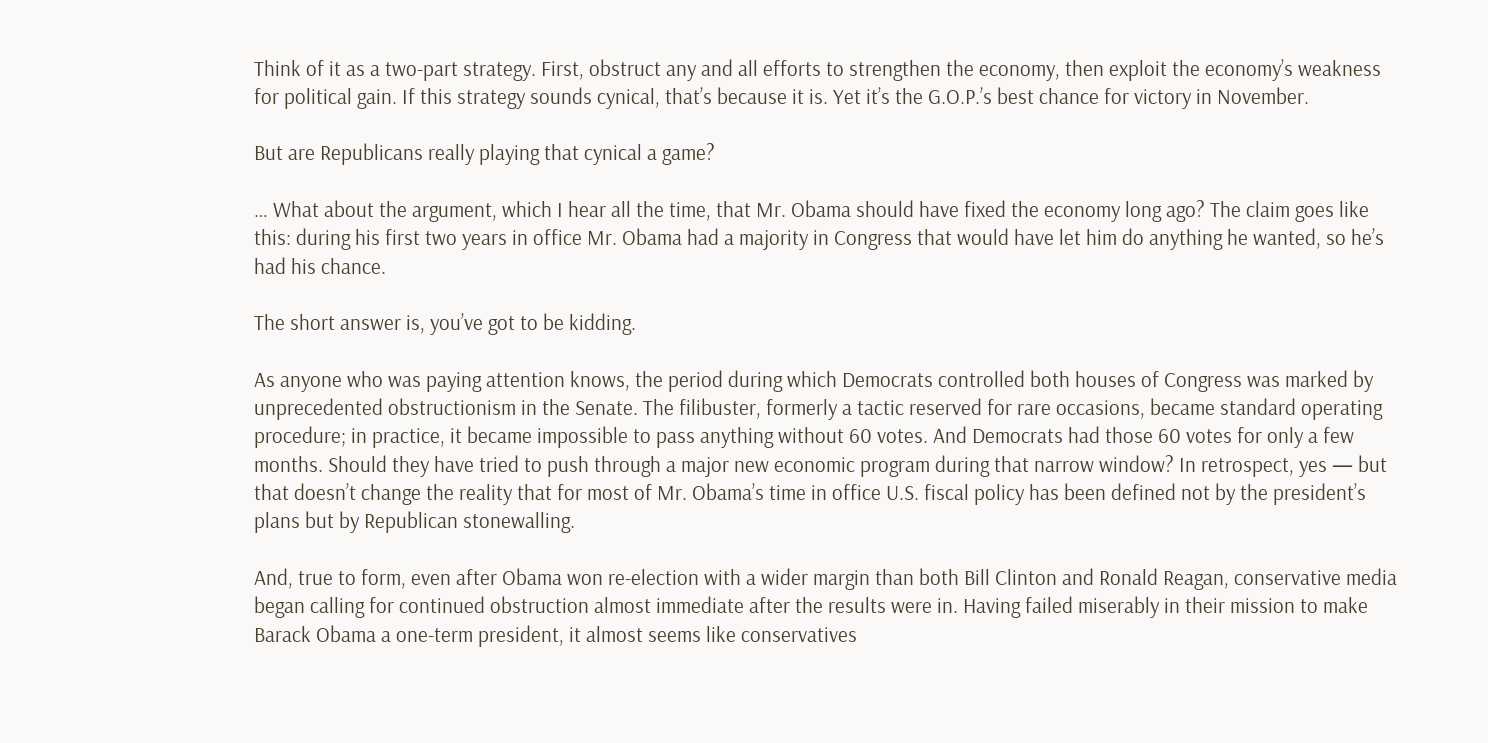Think of it as a two-part strategy. First, obstruct any and all efforts to strengthen the economy, then exploit the economy’s weakness for political gain. If this strategy sounds cynical, that’s because it is. Yet it’s the G.O.P.’s best chance for victory in November.

But are Republicans really playing that cynical a game?

… What about the argument, which I hear all the time, that Mr. Obama should have fixed the economy long ago? The claim goes like this: during his first two years in office Mr. Obama had a majority in Congress that would have let him do anything he wanted, so he’s had his chance.

The short answer is, you’ve got to be kidding.

As anyone who was paying attention knows, the period during which Democrats controlled both houses of Congress was marked by unprecedented obstructionism in the Senate. The filibuster, formerly a tactic reserved for rare occasions, became standard operating procedure; in practice, it became impossible to pass anything without 60 votes. And Democrats had those 60 votes for only a few months. Should they have tried to push through a major new economic program during that narrow window? In retrospect, yes — but that doesn’t change the reality that for most of Mr. Obama’s time in office U.S. fiscal policy has been defined not by the president’s plans but by Republican stonewalling.

And, true to form, even after Obama won re-election with a wider margin than both Bill Clinton and Ronald Reagan, conservative media began calling for continued obstruction almost immediate after the results were in. Having failed miserably in their mission to make Barack Obama a one-term president, it almost seems like conservatives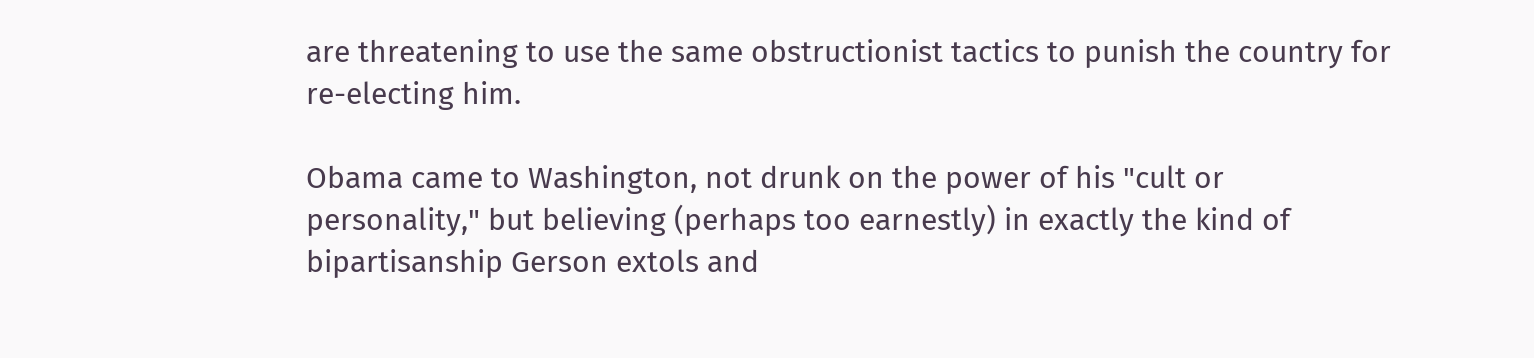are threatening to use the same obstructionist tactics to punish the country for re-electing him.

Obama came to Washington, not drunk on the power of his "cult or personality," but believing (perhaps too earnestly) in exactly the kind of bipartisanship Gerson extols and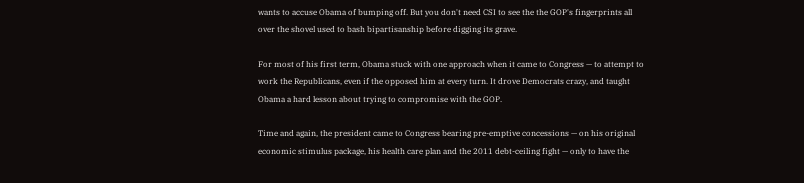wants to accuse Obama of bumping off. But you don't need CSI to see the the GOP's fingerprints all over the shovel used to bash bipartisanship before digging its grave.

For most of his first term, Obama stuck with one approach when it came to Congress — to attempt to work the Republicans, even if the opposed him at every turn. It drove Democrats crazy, and taught Obama a hard lesson about trying to compromise with the GOP.

Time and again, the president came to Congress bearing pre-emptive concessions — on his original economic stimulus package, his health care plan and the 2011 debt-ceiling fight — only to have the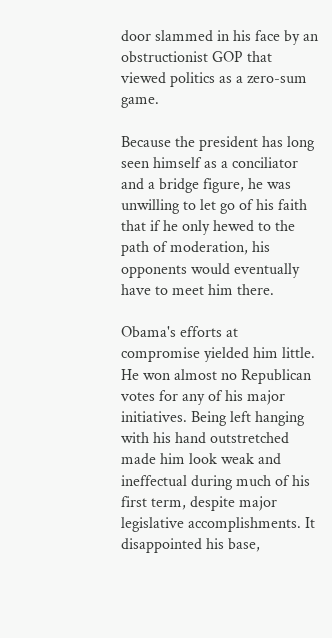door slammed in his face by an obstructionist GOP that viewed politics as a zero-sum game.

Because the president has long seen himself as a conciliator and a bridge figure, he was unwilling to let go of his faith that if he only hewed to the path of moderation, his opponents would eventually have to meet him there.

Obama's efforts at compromise yielded him little. He won almost no Republican votes for any of his major initiatives. Being left hanging with his hand outstretched made him look weak and ineffectual during much of his first term, despite major legislative accomplishments. It disappointed his base,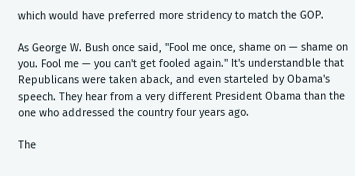which would have preferred more stridency to match the GOP.

As George W. Bush once said, "Fool me once, shame on — shame on you. Fool me — you can't get fooled again." It's understandble that Republicans were taken aback, and even starteled by Obama's speech. They hear from a very different President Obama than the one who addressed the country four years ago.

The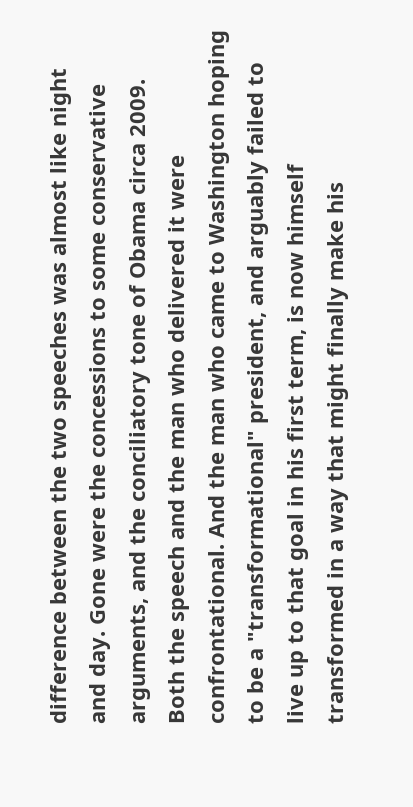difference between the two speeches was almost like night and day. Gone were the concessions to some conservative arguments, and the conciliatory tone of Obama circa 2009. Both the speech and the man who delivered it were confrontational. And the man who came to Washington hoping to be a "transformational" president, and arguably failed to live up to that goal in his first term, is now himself transformed in a way that might finally make his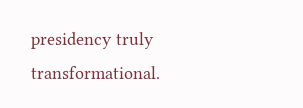presidency truly transformational.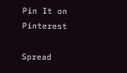Pin It on Pinterest

Spread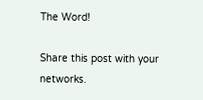The Word!

Share this post with your networks.